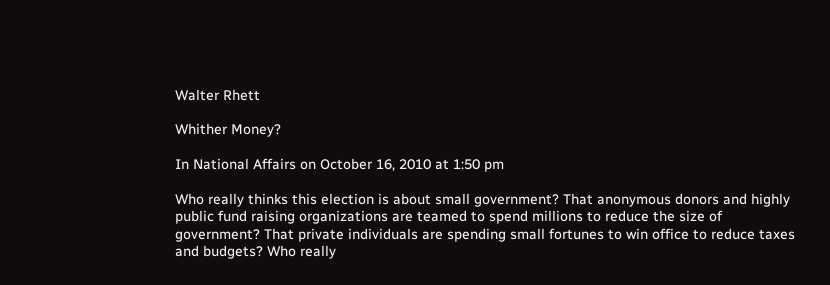Walter Rhett

Whither Money?

In National Affairs on October 16, 2010 at 1:50 pm

Who really thinks this election is about small government? That anonymous donors and highly public fund raising organizations are teamed to spend millions to reduce the size of government? That private individuals are spending small fortunes to win office to reduce taxes and budgets? Who really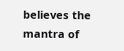believes the mantra of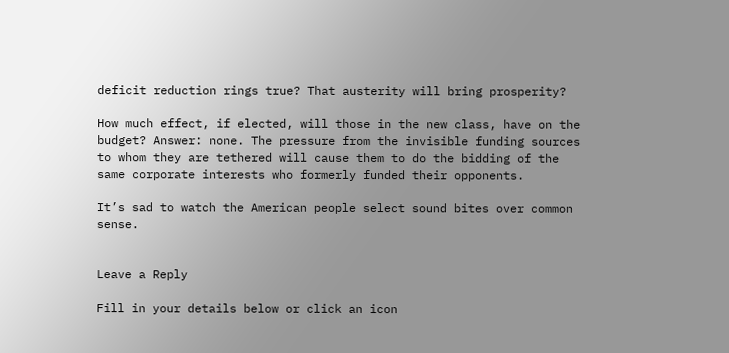deficit reduction rings true? That austerity will bring prosperity?

How much effect, if elected, will those in the new class, have on the budget? Answer: none. The pressure from the invisible funding sources to whom they are tethered will cause them to do the bidding of the same corporate interests who formerly funded their opponents.

It’s sad to watch the American people select sound bites over common sense.


Leave a Reply

Fill in your details below or click an icon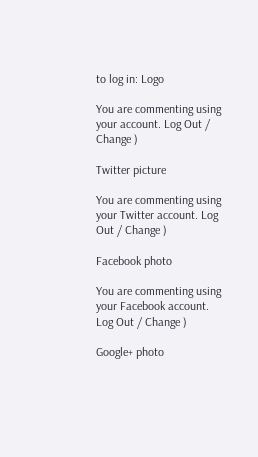to log in: Logo

You are commenting using your account. Log Out / Change )

Twitter picture

You are commenting using your Twitter account. Log Out / Change )

Facebook photo

You are commenting using your Facebook account. Log Out / Change )

Google+ photo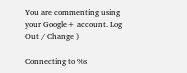You are commenting using your Google+ account. Log Out / Change )

Connecting to %s